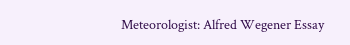Meteorologist: Alfred Wegener Essay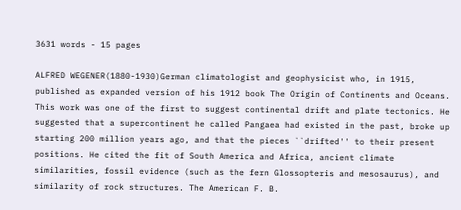3631 words - 15 pages

ALFRED WEGENER(1880-1930)German climatologist and geophysicist who, in 1915, published as expanded version of his 1912 book The Origin of Continents and Oceans. This work was one of the first to suggest continental drift and plate tectonics. He suggested that a supercontinent he called Pangaea had existed in the past, broke up starting 200 million years ago, and that the pieces ``drifted'' to their present positions. He cited the fit of South America and Africa, ancient climate similarities, fossil evidence (such as the fern Glossopteris and mesosaurus), and similarity of rock structures. The American F. B.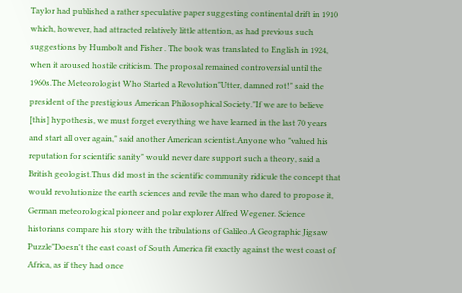Taylor had published a rather speculative paper suggesting continental drift in 1910 which, however, had attracted relatively little attention, as had previous such suggestions by Humbolt and Fisher . The book was translated to English in 1924, when it aroused hostile criticism. The proposal remained controversial until the 1960s.The Meteorologist Who Started a Revolution"Utter, damned rot!" said the president of the prestigious American Philosophical Society."If we are to believe [this] hypothesis, we must forget everything we have learned in the last 70 years and start all over again," said another American scientist.Anyone who "valued his reputation for scientific sanity" would never dare support such a theory, said a British geologist.Thus did most in the scientific community ridicule the concept that would revolutionize the earth sciences and revile the man who dared to propose it, German meteorological pioneer and polar explorer Alfred Wegener. Science historians compare his story with the tribulations of Galileo.A Geographic Jigsaw Puzzle"Doesn't the east coast of South America fit exactly against the west coast of Africa, as if they had once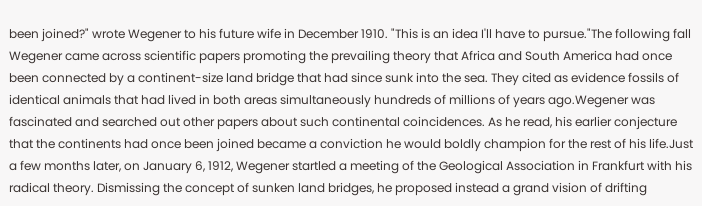been joined?" wrote Wegener to his future wife in December 1910. "This is an idea I'll have to pursue."The following fall Wegener came across scientific papers promoting the prevailing theory that Africa and South America had once been connected by a continent-size land bridge that had since sunk into the sea. They cited as evidence fossils of identical animals that had lived in both areas simultaneously hundreds of millions of years ago.Wegener was fascinated and searched out other papers about such continental coincidences. As he read, his earlier conjecture that the continents had once been joined became a conviction he would boldly champion for the rest of his life.Just a few months later, on January 6, 1912, Wegener startled a meeting of the Geological Association in Frankfurt with his radical theory. Dismissing the concept of sunken land bridges, he proposed instead a grand vision of drifting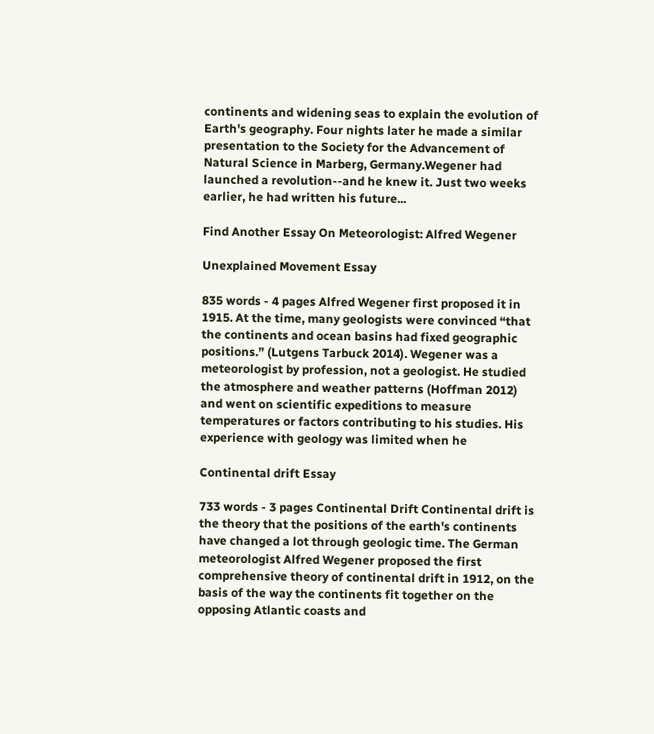continents and widening seas to explain the evolution of Earth's geography. Four nights later he made a similar presentation to the Society for the Advancement of Natural Science in Marberg, Germany.Wegener had launched a revolution--and he knew it. Just two weeks earlier, he had written his future...

Find Another Essay On Meteorologist: Alfred Wegener

Unexplained Movement Essay

835 words - 4 pages Alfred Wegener first proposed it in 1915. At the time, many geologists were convinced “that the continents and ocean basins had fixed geographic positions.” (Lutgens Tarbuck 2014). Wegener was a meteorologist by profession, not a geologist. He studied the atmosphere and weather patterns (Hoffman 2012) and went on scientific expeditions to measure temperatures or factors contributing to his studies. His experience with geology was limited when he

Continental drift Essay

733 words - 3 pages Continental Drift Continental drift is the theory that the positions of the earth's continents have changed a lot through geologic time. The German meteorologist Alfred Wegener proposed the first comprehensive theory of continental drift in 1912, on the basis of the way the continents fit together on the opposing Atlantic coasts and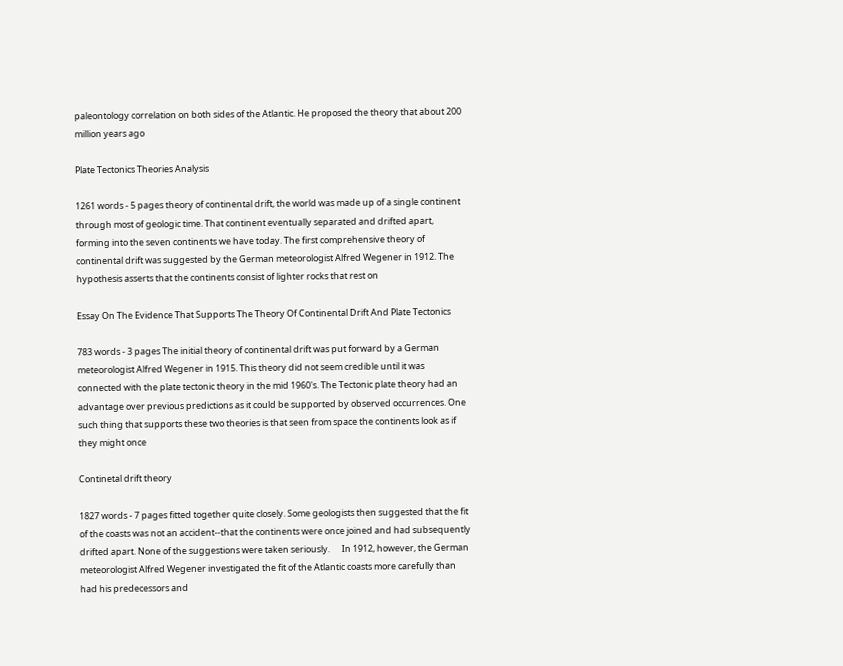paleontology correlation on both sides of the Atlantic. He proposed the theory that about 200 million years ago

Plate Tectonics Theories Analysis

1261 words - 5 pages theory of continental drift, the world was made up of a single continent through most of geologic time. That continent eventually separated and drifted apart, forming into the seven continents we have today. The first comprehensive theory of continental drift was suggested by the German meteorologist Alfred Wegener in 1912. The hypothesis asserts that the continents consist of lighter rocks that rest on

Essay On The Evidence That Supports The Theory Of Continental Drift And Plate Tectonics

783 words - 3 pages The initial theory of continental drift was put forward by a German meteorologist Alfred Wegener in 1915. This theory did not seem credible until it was connected with the plate tectonic theory in the mid 1960's. The Tectonic plate theory had an advantage over previous predictions as it could be supported by observed occurrences. One such thing that supports these two theories is that seen from space the continents look as if they might once

Continetal drift theory

1827 words - 7 pages fitted together quite closely. Some geologists then suggested that the fit of the coasts was not an accident--that the continents were once joined and had subsequently drifted apart. None of the suggestions were taken seriously.      In 1912, however, the German meteorologist Alfred Wegener investigated the fit of the Atlantic coasts more carefully than had his predecessors and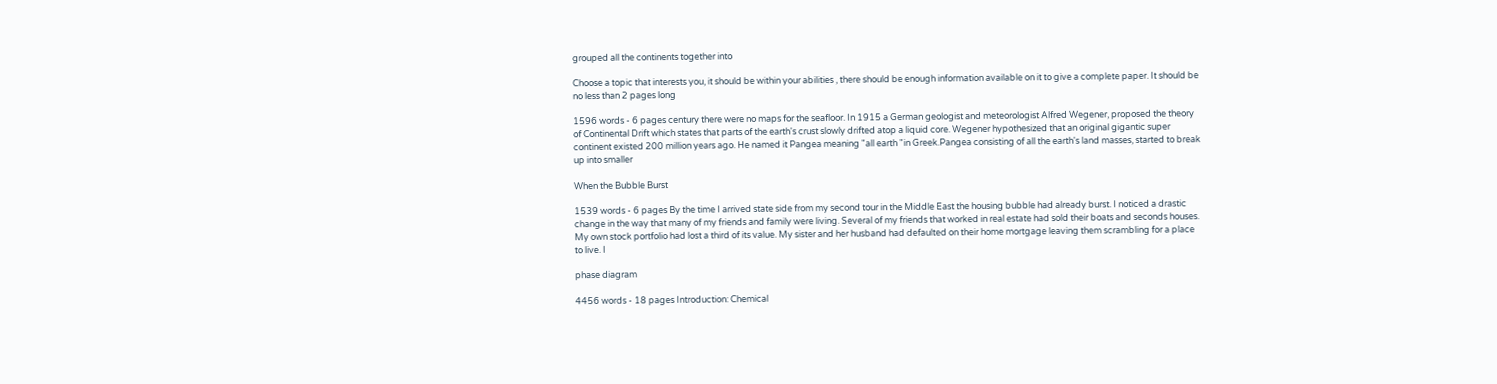grouped all the continents together into

Choose a topic that interests you, it should be within your abilities , there should be enough information available on it to give a complete paper. It should be no less than 2 pages long

1596 words - 6 pages century there were no maps for the seafloor. In 1915 a German geologist and meteorologist Alfred Wegener, proposed the theory of Continental Drift which states that parts of the earth's crust slowly drifted atop a liquid core. Wegener hypothesized that an original gigantic super continent existed 200 million years ago. He named it Pangea meaning "all earth "in Greek.Pangea consisting of all the earth's land masses, started to break up into smaller

When the Bubble Burst

1539 words - 6 pages By the time I arrived state side from my second tour in the Middle East the housing bubble had already burst. I noticed a drastic change in the way that many of my friends and family were living. Several of my friends that worked in real estate had sold their boats and seconds houses. My own stock portfolio had lost a third of its value. My sister and her husband had defaulted on their home mortgage leaving them scrambling for a place to live. I

phase diagram

4456 words - 18 pages Introduction: Chemical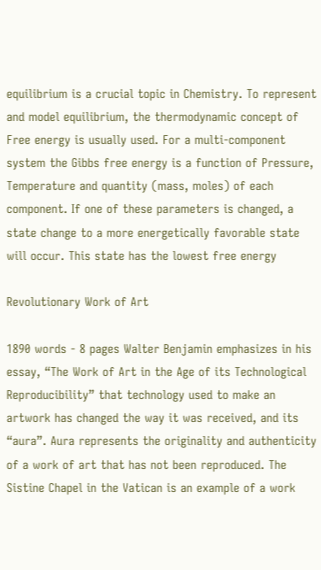equilibrium is a crucial topic in Chemistry. To represent and model equilibrium, the thermodynamic concept of Free energy is usually used. For a multi-component system the Gibbs free energy is a function of Pressure, Temperature and quantity (mass, moles) of each component. If one of these parameters is changed, a state change to a more energetically favorable state will occur. This state has the lowest free energy

Revolutionary Work of Art

1890 words - 8 pages Walter Benjamin emphasizes in his essay, “The Work of Art in the Age of its Technological Reproducibility” that technology used to make an artwork has changed the way it was received, and its “aura”. Aura represents the originality and authenticity of a work of art that has not been reproduced. The Sistine Chapel in the Vatican is an example of a work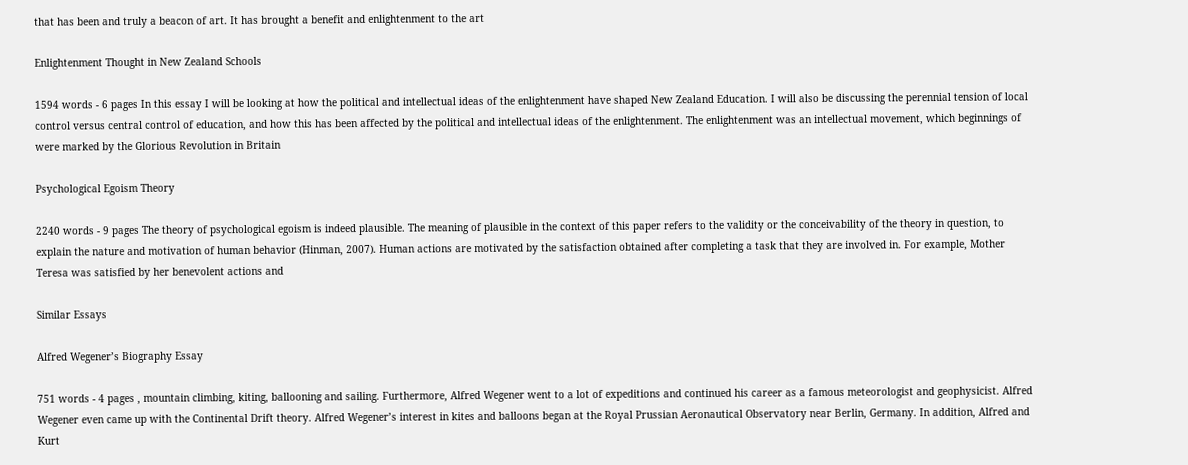that has been and truly a beacon of art. It has brought a benefit and enlightenment to the art

Enlightenment Thought in New Zealand Schools

1594 words - 6 pages In this essay I will be looking at how the political and intellectual ideas of the enlightenment have shaped New Zealand Education. I will also be discussing the perennial tension of local control versus central control of education, and how this has been affected by the political and intellectual ideas of the enlightenment. The enlightenment was an intellectual movement, which beginnings of were marked by the Glorious Revolution in Britain

Psychological Egoism Theory

2240 words - 9 pages The theory of psychological egoism is indeed plausible. The meaning of plausible in the context of this paper refers to the validity or the conceivability of the theory in question, to explain the nature and motivation of human behavior (Hinman, 2007). Human actions are motivated by the satisfaction obtained after completing a task that they are involved in. For example, Mother Teresa was satisfied by her benevolent actions and

Similar Essays

Alfred Wegener’s Biography Essay

751 words - 4 pages , mountain climbing, kiting, ballooning and sailing. Furthermore, Alfred Wegener went to a lot of expeditions and continued his career as a famous meteorologist and geophysicist. Alfred Wegener even came up with the Continental Drift theory. Alfred Wegener’s interest in kites and balloons began at the Royal Prussian Aeronautical Observatory near Berlin, Germany. In addition, Alfred and Kurt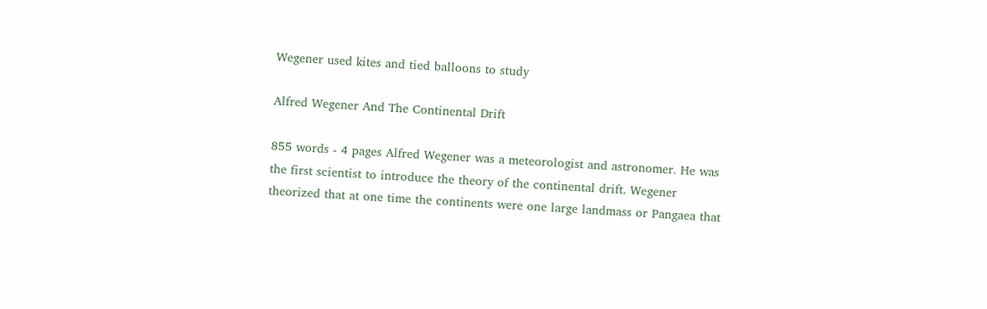Wegener used kites and tied balloons to study

Alfred Wegener And The Continental Drift

855 words - 4 pages Alfred Wegener was a meteorologist and astronomer. He was the first scientist to introduce the theory of the continental drift. Wegener theorized that at one time the continents were one large landmass or Pangaea that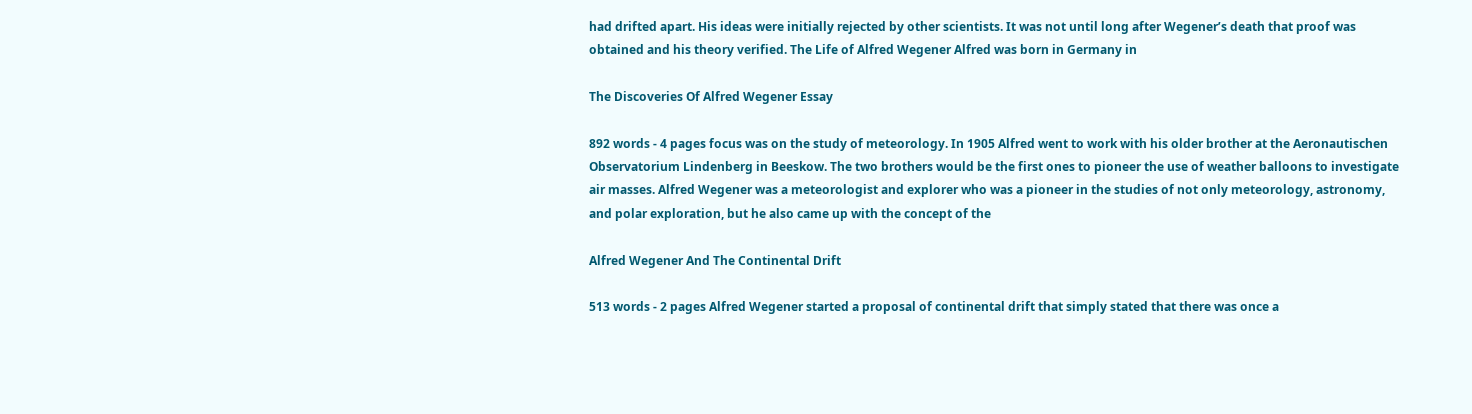had drifted apart. His ideas were initially rejected by other scientists. It was not until long after Wegener’s death that proof was obtained and his theory verified. The Life of Alfred Wegener Alfred was born in Germany in

The Discoveries Of Alfred Wegener Essay

892 words - 4 pages focus was on the study of meteorology. In 1905 Alfred went to work with his older brother at the Aeronautischen Observatorium Lindenberg in Beeskow. The two brothers would be the first ones to pioneer the use of weather balloons to investigate air masses. Alfred Wegener was a meteorologist and explorer who was a pioneer in the studies of not only meteorology, astronomy, and polar exploration, but he also came up with the concept of the

Alfred Wegener And The Continental Drift

513 words - 2 pages Alfred Wegener started a proposal of continental drift that simply stated that there was once a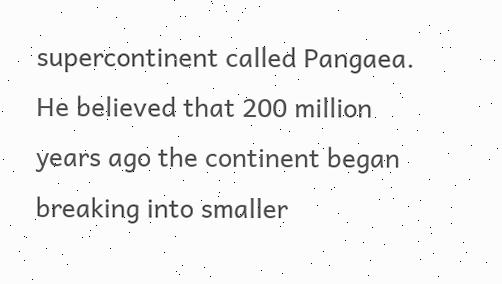supercontinent called Pangaea. He believed that 200 million years ago the continent began breaking into smaller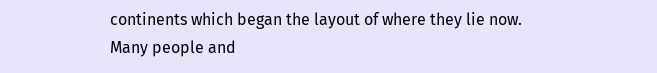continents which began the layout of where they lie now. Many people and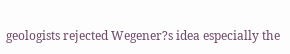geologists rejected Wegener?s idea especially the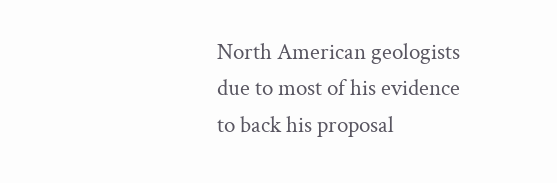North American geologists due to most of his evidence to back his proposal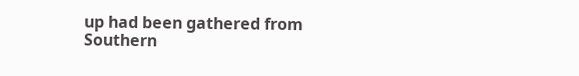up had been gathered from Southern